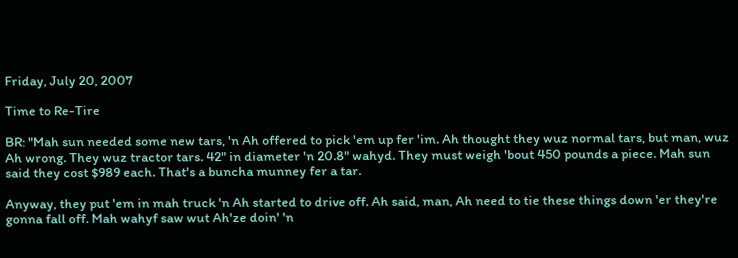Friday, July 20, 2007

Time to Re-Tire

BR: "Mah sun needed some new tars, 'n Ah offered to pick 'em up fer 'im. Ah thought they wuz normal tars, but man, wuz Ah wrong. They wuz tractor tars. 42" in diameter 'n 20.8" wahyd. They must weigh 'bout 450 pounds a piece. Mah sun said they cost $989 each. That's a buncha munney fer a tar.

Anyway, they put 'em in mah truck 'n Ah started to drive off. Ah said, man, Ah need to tie these things down 'er they're gonna fall off. Mah wahyf saw wut Ah'ze doin' 'n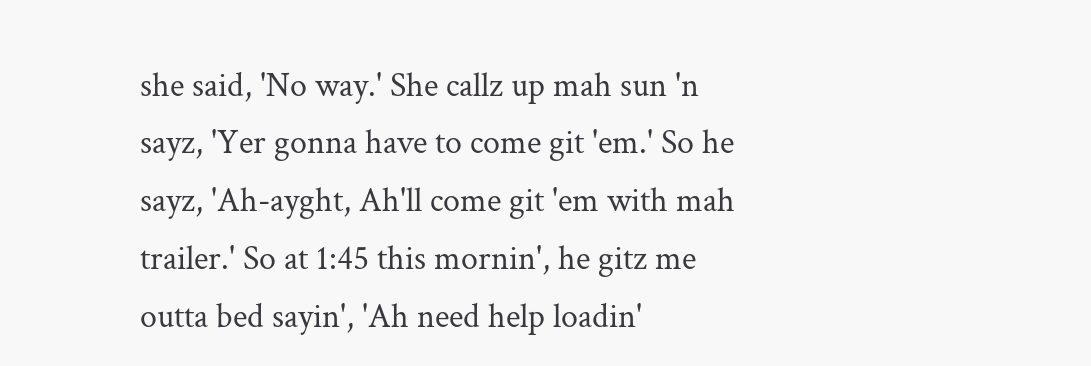she said, 'No way.' She callz up mah sun 'n sayz, 'Yer gonna have to come git 'em.' So he sayz, 'Ah-ayght, Ah'll come git 'em with mah trailer.' So at 1:45 this mornin', he gitz me outta bed sayin', 'Ah need help loadin'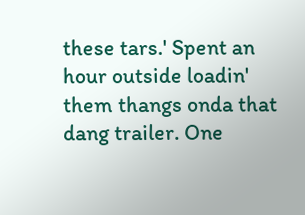these tars.' Spent an hour outside loadin' them thangs onda that dang trailer. One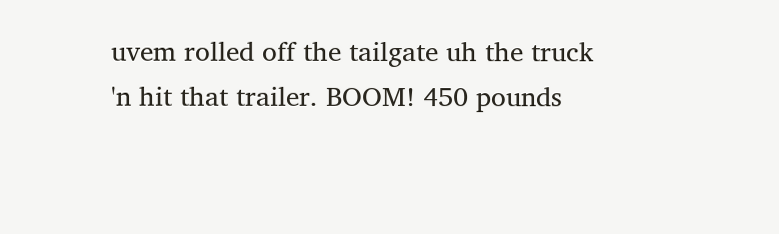uvem rolled off the tailgate uh the truck 'n hit that trailer. BOOM! 450 pounds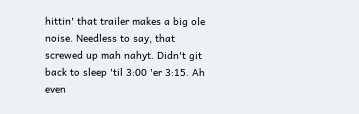hittin' that trailer makes a big ole noise. Needless to say, that screwed up mah nahyt. Didn't git back to sleep 'til 3:00 'er 3:15. Ah even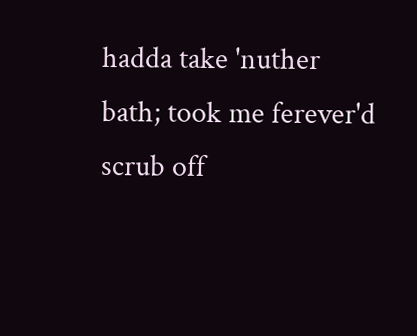hadda take 'nuther bath; took me ferever'd scrub off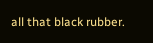all that black rubber.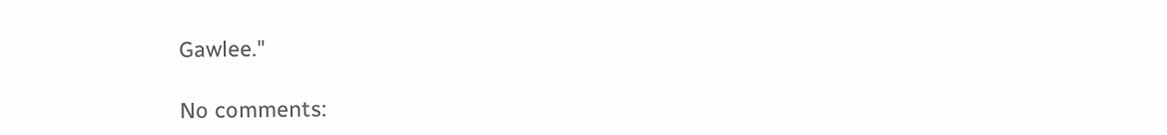Gawlee."

No comments: